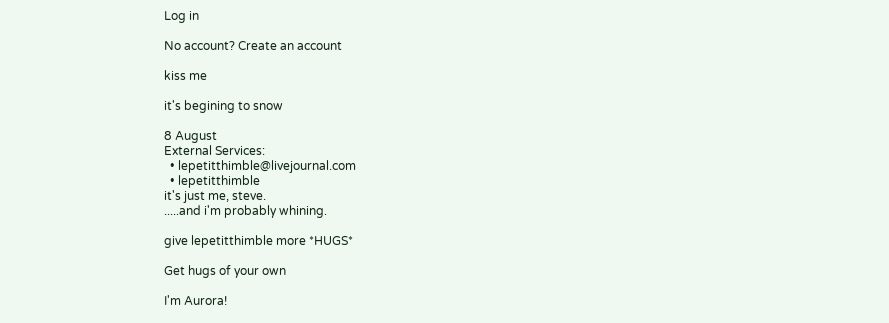Log in

No account? Create an account

kiss me

it's begining to snow

8 August
External Services:
  • lepetitthimble@livejournal.com
  • lepetitthimble
it's just me, steve.
.....and i'm probably whining.

give lepetitthimble more *HUGS*

Get hugs of your own

I'm Aurora!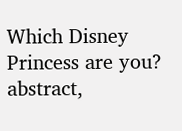Which Disney Princess are you?
abstract,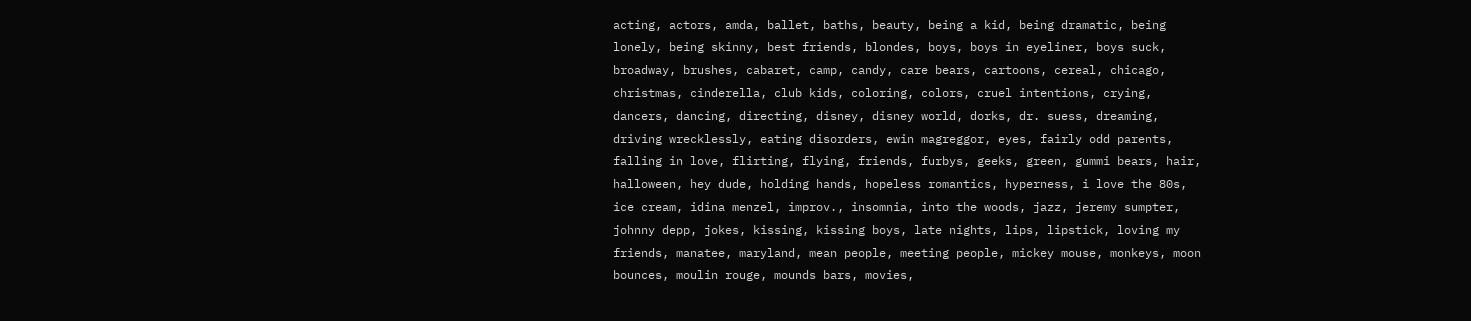acting, actors, amda, ballet, baths, beauty, being a kid, being dramatic, being lonely, being skinny, best friends, blondes, boys, boys in eyeliner, boys suck, broadway, brushes, cabaret, camp, candy, care bears, cartoons, cereal, chicago, christmas, cinderella, club kids, coloring, colors, cruel intentions, crying, dancers, dancing, directing, disney, disney world, dorks, dr. suess, dreaming, driving wrecklessly, eating disorders, ewin magreggor, eyes, fairly odd parents, falling in love, flirting, flying, friends, furbys, geeks, green, gummi bears, hair, halloween, hey dude, holding hands, hopeless romantics, hyperness, i love the 80s, ice cream, idina menzel, improv., insomnia, into the woods, jazz, jeremy sumpter, johnny depp, jokes, kissing, kissing boys, late nights, lips, lipstick, loving my friends, manatee, maryland, mean people, meeting people, mickey mouse, monkeys, moon bounces, moulin rouge, mounds bars, movies,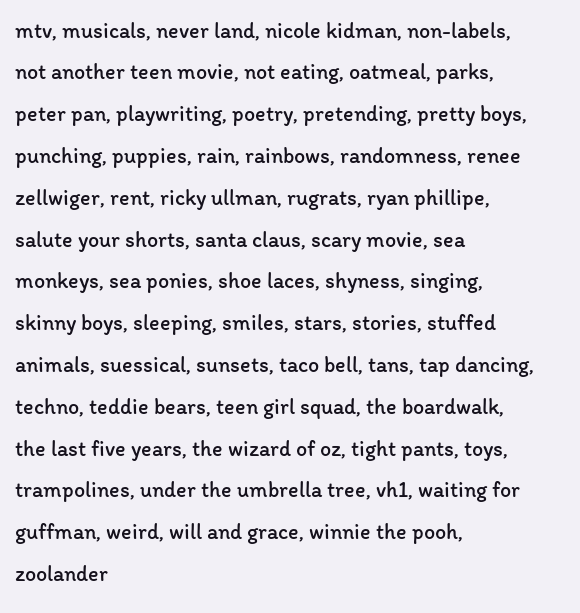mtv, musicals, never land, nicole kidman, non-labels, not another teen movie, not eating, oatmeal, parks, peter pan, playwriting, poetry, pretending, pretty boys, punching, puppies, rain, rainbows, randomness, renee zellwiger, rent, ricky ullman, rugrats, ryan phillipe, salute your shorts, santa claus, scary movie, sea monkeys, sea ponies, shoe laces, shyness, singing, skinny boys, sleeping, smiles, stars, stories, stuffed animals, suessical, sunsets, taco bell, tans, tap dancing, techno, teddie bears, teen girl squad, the boardwalk, the last five years, the wizard of oz, tight pants, toys, trampolines, under the umbrella tree, vh1, waiting for guffman, weird, will and grace, winnie the pooh, zoolander